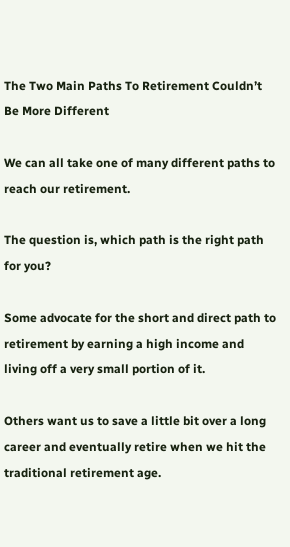The Two Main Paths To Retirement Couldn’t Be More Different

We can all take one of many different paths to reach our retirement.

The question is, which path is the right path for you?

Some advocate for the short and direct path to retirement by earning a high income and living off a very small portion of it.

Others want us to save a little bit over a long career and eventually retire when we hit the traditional retirement age.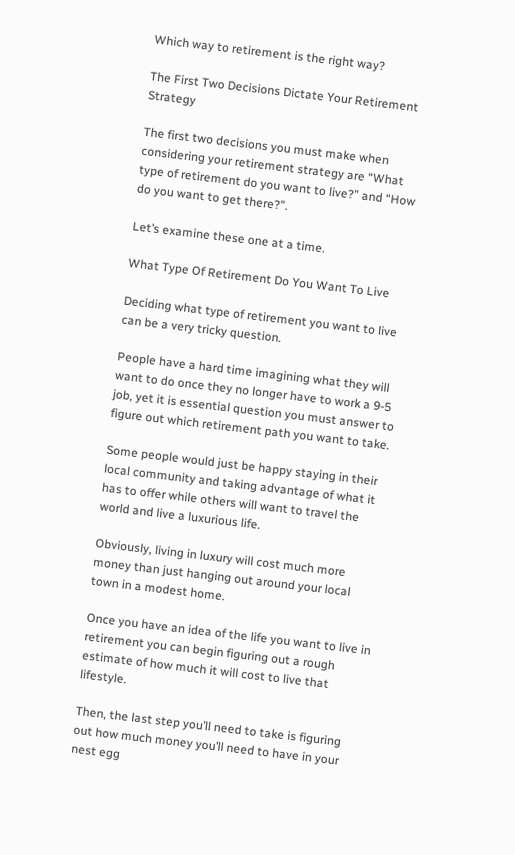Which way to retirement is the right way?

The First Two Decisions Dictate Your Retirement Strategy

The first two decisions you must make when considering your retirement strategy are “What type of retirement do you want to live?” and “How do you want to get there?”.

Let’s examine these one at a time.

What Type Of Retirement Do You Want To Live

Deciding what type of retirement you want to live can be a very tricky question.

People have a hard time imagining what they will want to do once they no longer have to work a 9-5 job, yet it is essential question you must answer to figure out which retirement path you want to take.

Some people would just be happy staying in their local community and taking advantage of what it has to offer while others will want to travel the world and live a luxurious life.

Obviously, living in luxury will cost much more money than just hanging out around your local town in a modest home.

Once you have an idea of the life you want to live in retirement you can begin figuring out a rough estimate of how much it will cost to live that lifestyle.

Then, the last step you’ll need to take is figuring out how much money you’ll need to have in your nest egg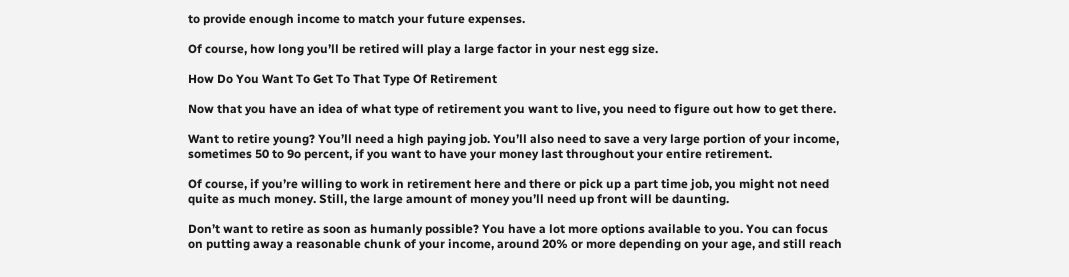to provide enough income to match your future expenses.

Of course, how long you’ll be retired will play a large factor in your nest egg size.

How Do You Want To Get To That Type Of Retirement

Now that you have an idea of what type of retirement you want to live, you need to figure out how to get there.

Want to retire young? You’ll need a high paying job. You’ll also need to save a very large portion of your income, sometimes 50 to 9o percent, if you want to have your money last throughout your entire retirement.

Of course, if you’re willing to work in retirement here and there or pick up a part time job, you might not need quite as much money. Still, the large amount of money you’ll need up front will be daunting.

Don’t want to retire as soon as humanly possible? You have a lot more options available to you. You can focus on putting away a reasonable chunk of your income, around 20% or more depending on your age, and still reach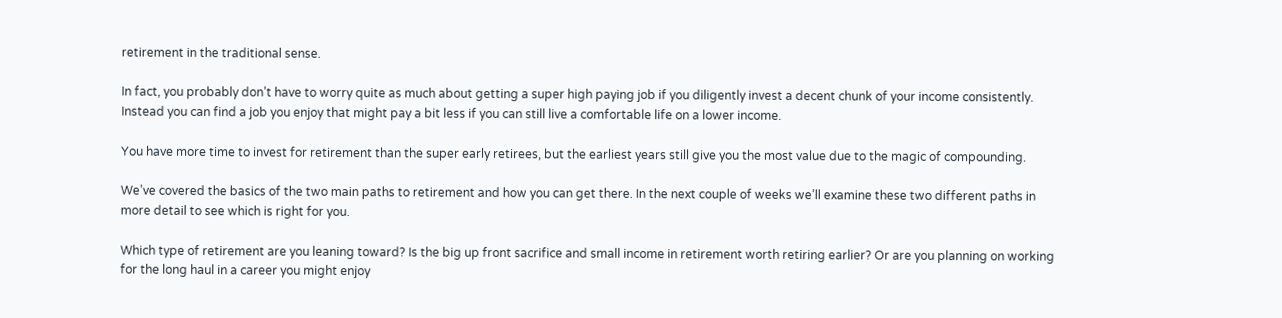retirement in the traditional sense.

In fact, you probably don’t have to worry quite as much about getting a super high paying job if you diligently invest a decent chunk of your income consistently. Instead you can find a job you enjoy that might pay a bit less if you can still live a comfortable life on a lower income.

You have more time to invest for retirement than the super early retirees, but the earliest years still give you the most value due to the magic of compounding.

We’ve covered the basics of the two main paths to retirement and how you can get there. In the next couple of weeks we’ll examine these two different paths in more detail to see which is right for you.

Which type of retirement are you leaning toward? Is the big up front sacrifice and small income in retirement worth retiring earlier? Or are you planning on working for the long haul in a career you might enjoy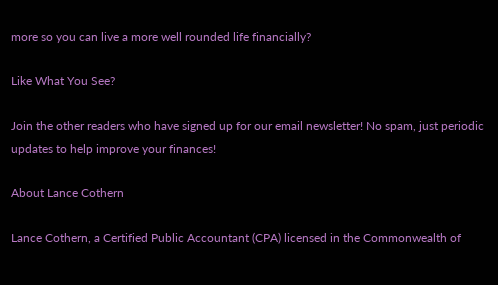more so you can live a more well rounded life financially?

Like What You See?

Join the other readers who have signed up for our email newsletter! No spam, just periodic updates to help improve your finances!

About Lance Cothern

Lance Cothern, a Certified Public Accountant (CPA) licensed in the Commonwealth of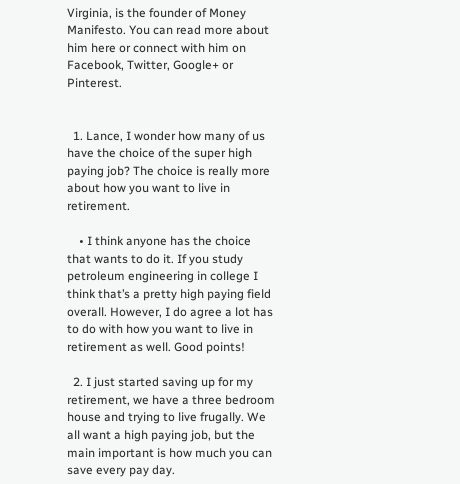Virginia, is the founder of Money Manifesto. You can read more about him here or connect with him on Facebook, Twitter, Google+ or Pinterest.


  1. Lance, I wonder how many of us have the choice of the super high paying job? The choice is really more about how you want to live in retirement.

    • I think anyone has the choice that wants to do it. If you study petroleum engineering in college I think that’s a pretty high paying field overall. However, I do agree a lot has to do with how you want to live in retirement as well. Good points!

  2. I just started saving up for my retirement, we have a three bedroom house and trying to live frugally. We all want a high paying job, but the main important is how much you can save every pay day.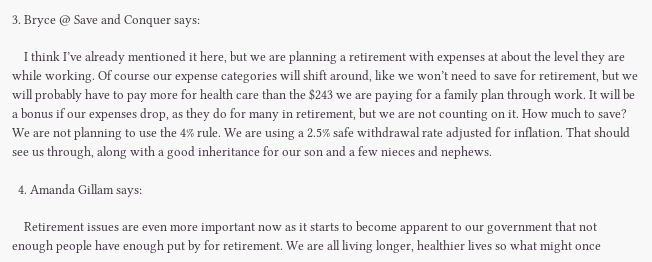3. Bryce @ Save and Conquer says:

    I think I’ve already mentioned it here, but we are planning a retirement with expenses at about the level they are while working. Of course our expense categories will shift around, like we won’t need to save for retirement, but we will probably have to pay more for health care than the $243 we are paying for a family plan through work. It will be a bonus if our expenses drop, as they do for many in retirement, but we are not counting on it. How much to save? We are not planning to use the 4% rule. We are using a 2.5% safe withdrawal rate adjusted for inflation. That should see us through, along with a good inheritance for our son and a few nieces and nephews.

  4. Amanda Gillam says:

    Retirement issues are even more important now as it starts to become apparent to our government that not enough people have enough put by for retirement. We are all living longer, healthier lives so what might once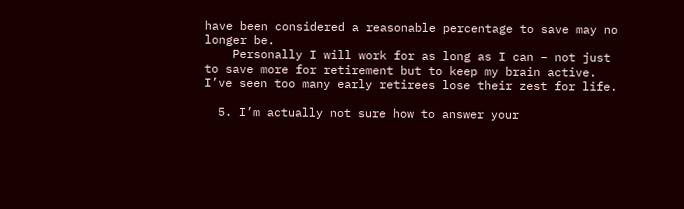have been considered a reasonable percentage to save may no longer be.
    Personally I will work for as long as I can – not just to save more for retirement but to keep my brain active. I’ve seen too many early retirees lose their zest for life.

  5. I’m actually not sure how to answer your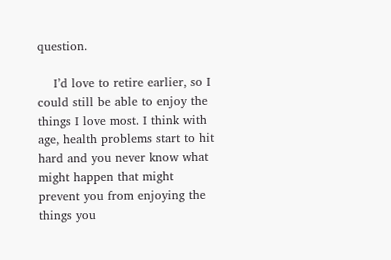question.

    I’d love to retire earlier, so I could still be able to enjoy the things I love most. I think with age, health problems start to hit hard and you never know what might happen that might prevent you from enjoying the things you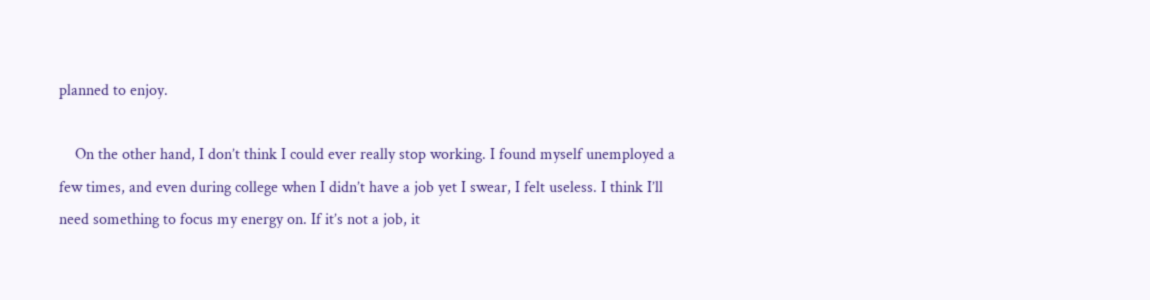planned to enjoy.

    On the other hand, I don’t think I could ever really stop working. I found myself unemployed a few times, and even during college when I didn’t have a job yet I swear, I felt useless. I think I’ll need something to focus my energy on. If it’s not a job, it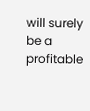will surely be a profitable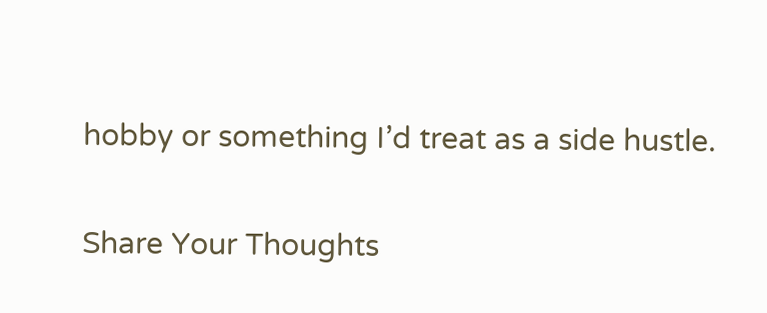hobby or something I’d treat as a side hustle.

Share Your Thoughts